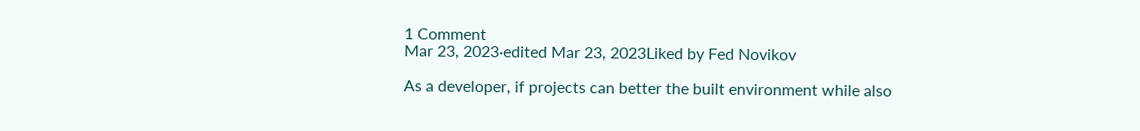1 Comment
Mar 23, 2023·edited Mar 23, 2023Liked by Fed Novikov

As a developer, if projects can better the built environment while also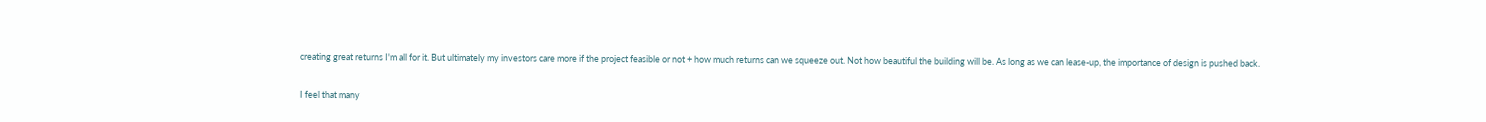creating great returns I'm all for it. But ultimately my investors care more if the project feasible or not + how much returns can we squeeze out. Not how beautiful the building will be. As long as we can lease-up, the importance of design is pushed back.

I feel that many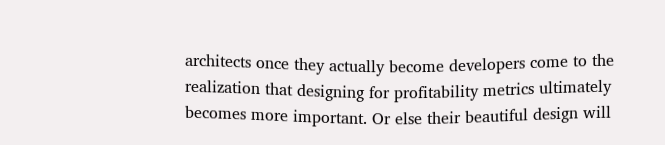architects once they actually become developers come to the realization that designing for profitability metrics ultimately becomes more important. Or else their beautiful design will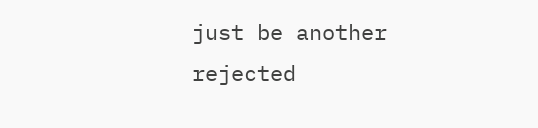just be another rejected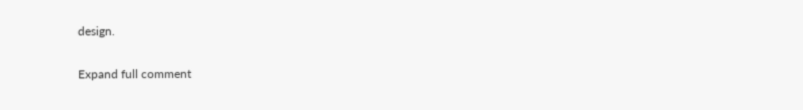design.

Expand full comment